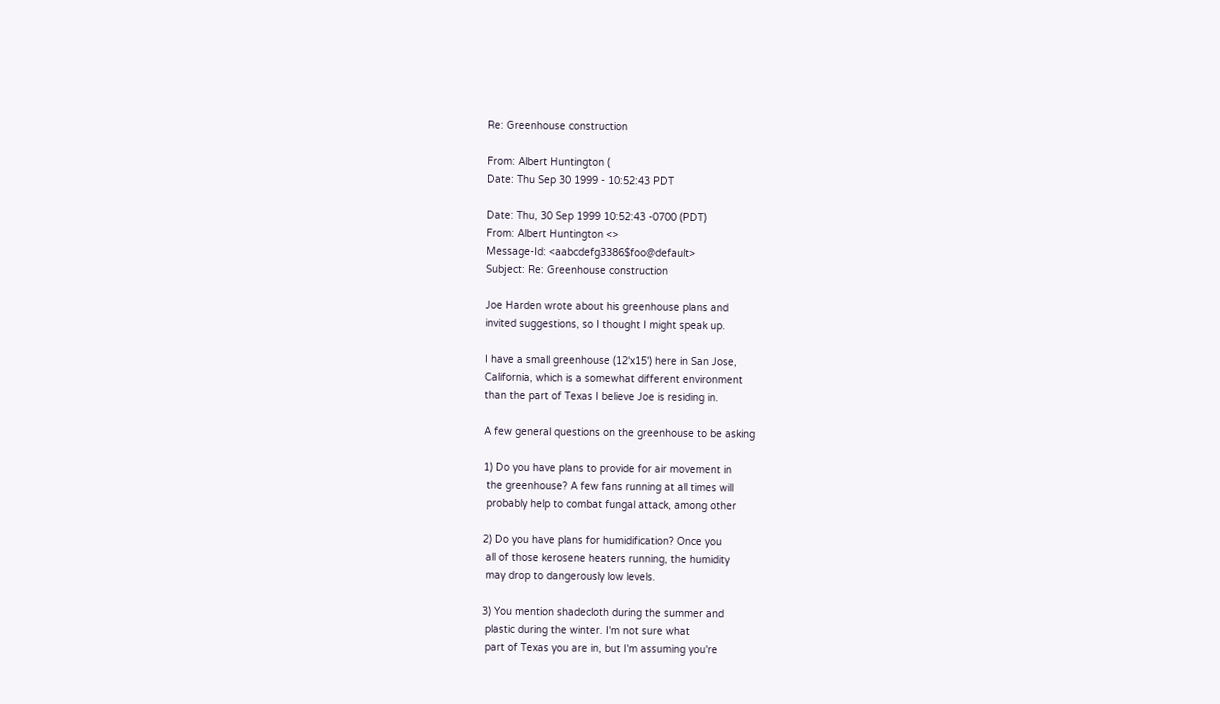Re: Greenhouse construction

From: Albert Huntington (
Date: Thu Sep 30 1999 - 10:52:43 PDT

Date: Thu, 30 Sep 1999 10:52:43 -0700 (PDT)
From: Albert Huntington <>
Message-Id: <aabcdefg3386$foo@default>
Subject: Re: Greenhouse construction

Joe Harden wrote about his greenhouse plans and
invited suggestions, so I thought I might speak up.

I have a small greenhouse (12'x15') here in San Jose,
California, which is a somewhat different environment
than the part of Texas I believe Joe is residing in.

A few general questions on the greenhouse to be asking

1) Do you have plans to provide for air movement in
 the greenhouse? A few fans running at all times will
 probably help to combat fungal attack, among other

2) Do you have plans for humidification? Once you
 all of those kerosene heaters running, the humidity
 may drop to dangerously low levels.

3) You mention shadecloth during the summer and
 plastic during the winter. I'm not sure what
 part of Texas you are in, but I'm assuming you're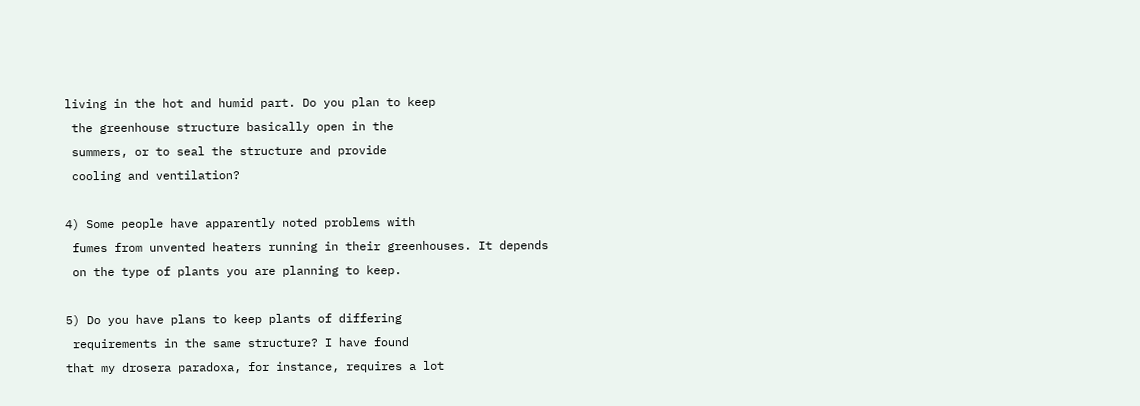living in the hot and humid part. Do you plan to keep
 the greenhouse structure basically open in the
 summers, or to seal the structure and provide
 cooling and ventilation?

4) Some people have apparently noted problems with
 fumes from unvented heaters running in their greenhouses. It depends
 on the type of plants you are planning to keep.

5) Do you have plans to keep plants of differing
 requirements in the same structure? I have found
that my drosera paradoxa, for instance, requires a lot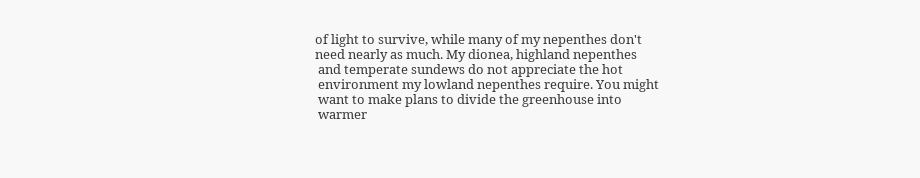of light to survive, while many of my nepenthes don't
need nearly as much. My dionea, highland nepenthes
 and temperate sundews do not appreciate the hot
 environment my lowland nepenthes require. You might
 want to make plans to divide the greenhouse into
 warmer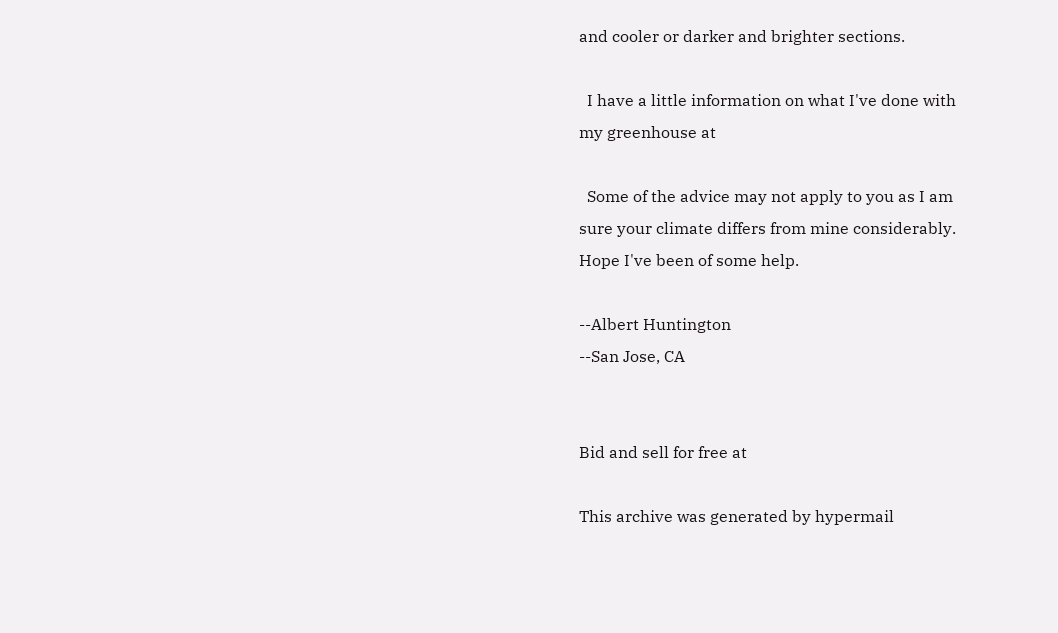and cooler or darker and brighter sections.

  I have a little information on what I've done with
my greenhouse at

  Some of the advice may not apply to you as I am
sure your climate differs from mine considerably.
Hope I've been of some help.

--Albert Huntington
--San Jose, CA


Bid and sell for free at

This archive was generated by hypermail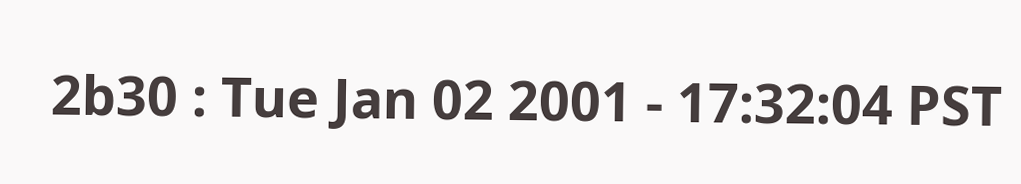2b30 : Tue Jan 02 2001 - 17:32:04 PST